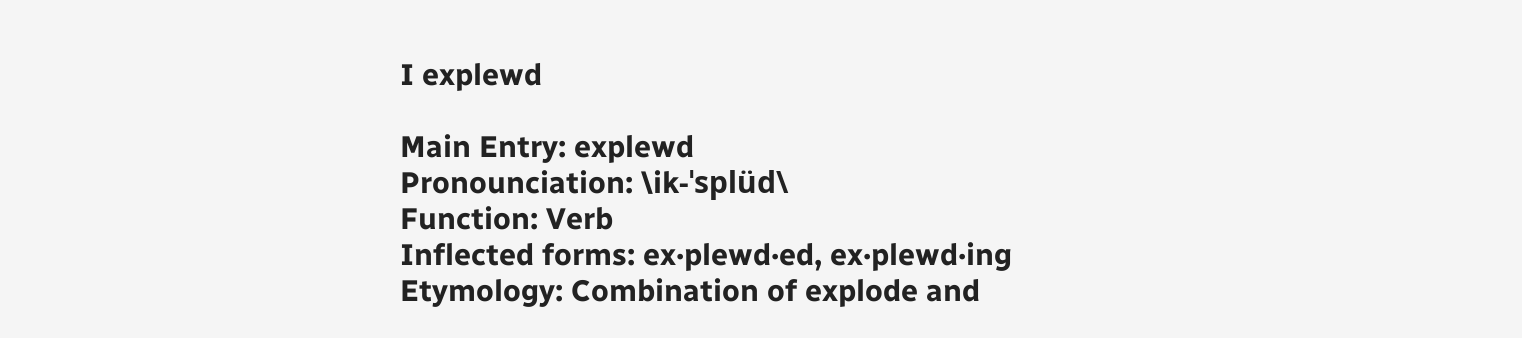I explewd

Main Entry: explewd
Pronounciation: \ik-ˈsplüd\
Function: Verb
Inflected forms: ex·plewd·ed, ex·plewd·ing
Etymology: Combination of explode and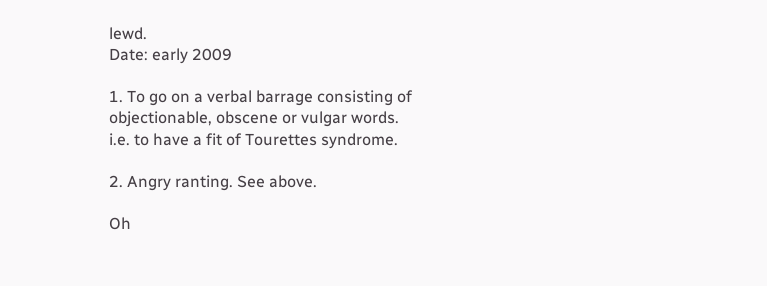lewd.
Date: early 2009

1. To go on a verbal barrage consisting of objectionable, obscene or vulgar words.
i.e. to have a fit of Tourettes syndrome.

2. Angry ranting. See above.

Oh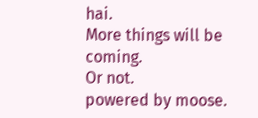hai.
More things will be coming.
Or not.
powered by moose.